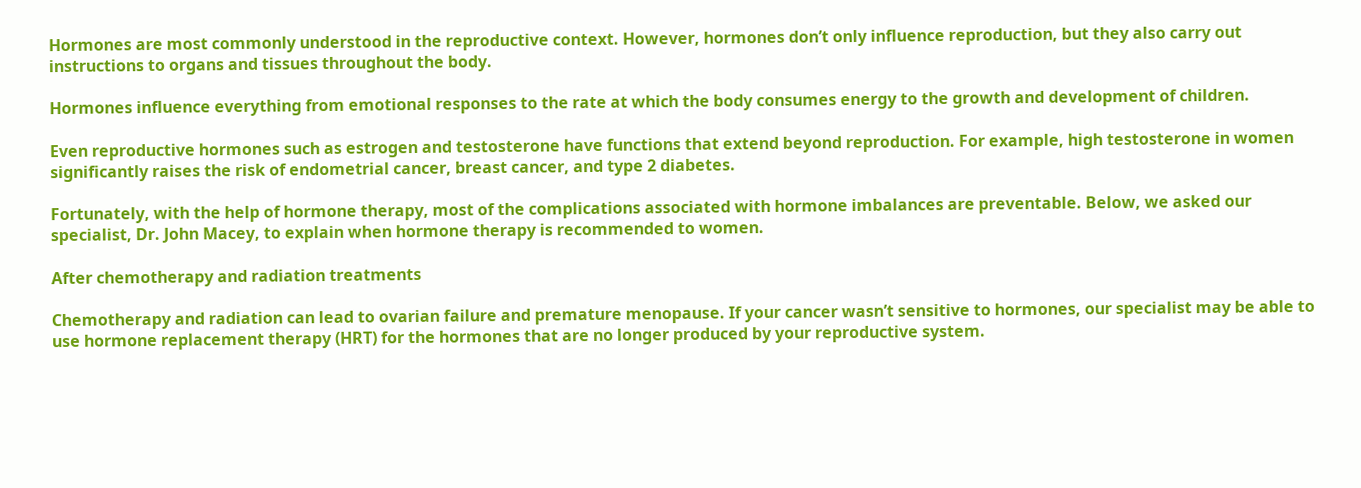Hormones are most commonly understood in the reproductive context. However, hormones don’t only influence reproduction, but they also carry out instructions to organs and tissues throughout the body.

Hormones influence everything from emotional responses to the rate at which the body consumes energy to the growth and development of children.

Even reproductive hormones such as estrogen and testosterone have functions that extend beyond reproduction. For example, high testosterone in women significantly raises the risk of endometrial cancer, breast cancer, and type 2 diabetes.

Fortunately, with the help of hormone therapy, most of the complications associated with hormone imbalances are preventable. Below, we asked our specialist, Dr. John Macey, to explain when hormone therapy is recommended to women.

After chemotherapy and radiation treatments

Chemotherapy and radiation can lead to ovarian failure and premature menopause. If your cancer wasn’t sensitive to hormones, our specialist may be able to use hormone replacement therapy (HRT) for the hormones that are no longer produced by your reproductive system.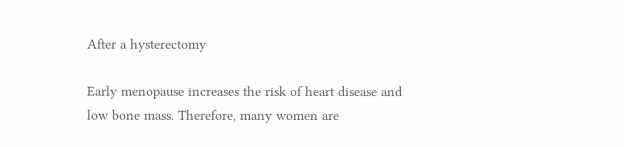After a hysterectomy

Early menopause increases the risk of heart disease and low bone mass. Therefore, many women are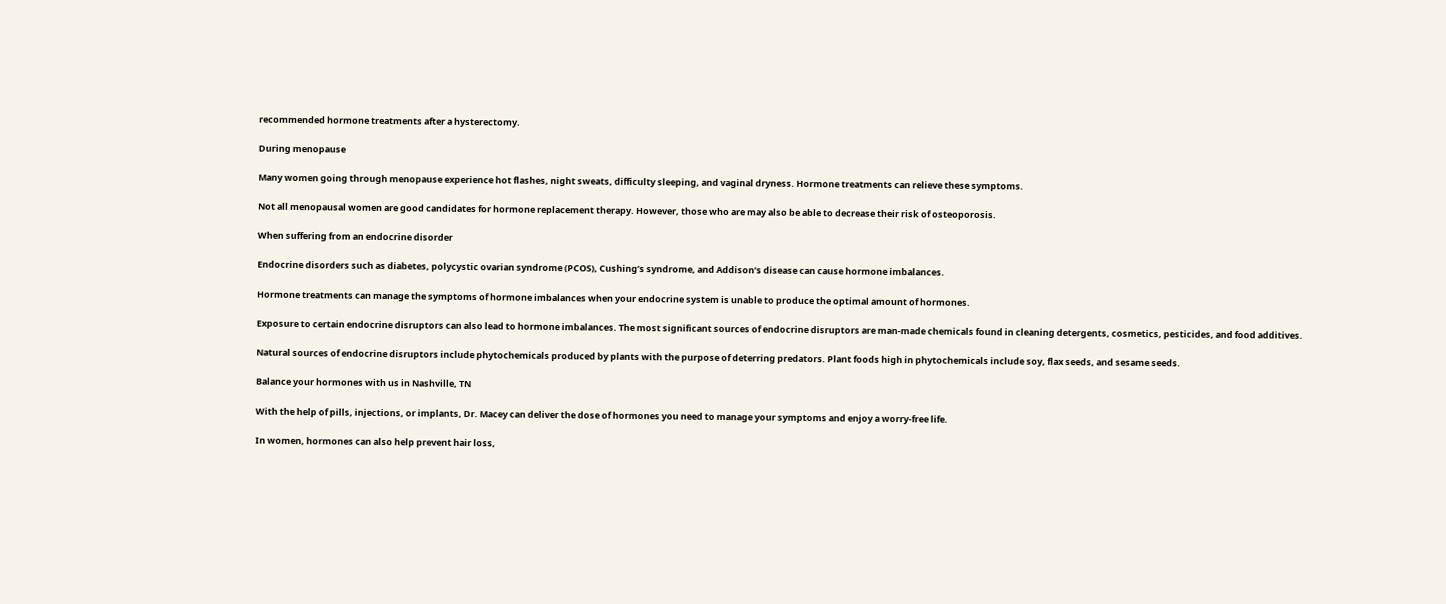recommended hormone treatments after a hysterectomy.

During menopause

Many women going through menopause experience hot flashes, night sweats, difficulty sleeping, and vaginal dryness. Hormone treatments can relieve these symptoms.

Not all menopausal women are good candidates for hormone replacement therapy. However, those who are may also be able to decrease their risk of osteoporosis.

When suffering from an endocrine disorder

Endocrine disorders such as diabetes, polycystic ovarian syndrome (PCOS), Cushing’s syndrome, and Addison’s disease can cause hormone imbalances.

Hormone treatments can manage the symptoms of hormone imbalances when your endocrine system is unable to produce the optimal amount of hormones.

Exposure to certain endocrine disruptors can also lead to hormone imbalances. The most significant sources of endocrine disruptors are man-made chemicals found in cleaning detergents, cosmetics, pesticides, and food additives.

Natural sources of endocrine disruptors include phytochemicals produced by plants with the purpose of deterring predators. Plant foods high in phytochemicals include soy, flax seeds, and sesame seeds.

Balance your hormones with us in Nashville, TN

With the help of pills, injections, or implants, Dr. Macey can deliver the dose of hormones you need to manage your symptoms and enjoy a worry-free life.

In women, hormones can also help prevent hair loss,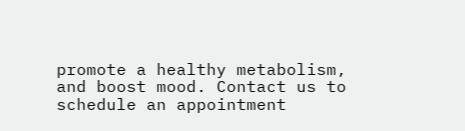promote a healthy metabolism, and boost mood. Contact us to schedule an appointment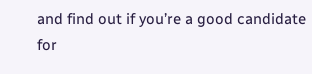and find out if you’re a good candidate for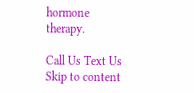hormone therapy.

Call Us Text Us
Skip to content